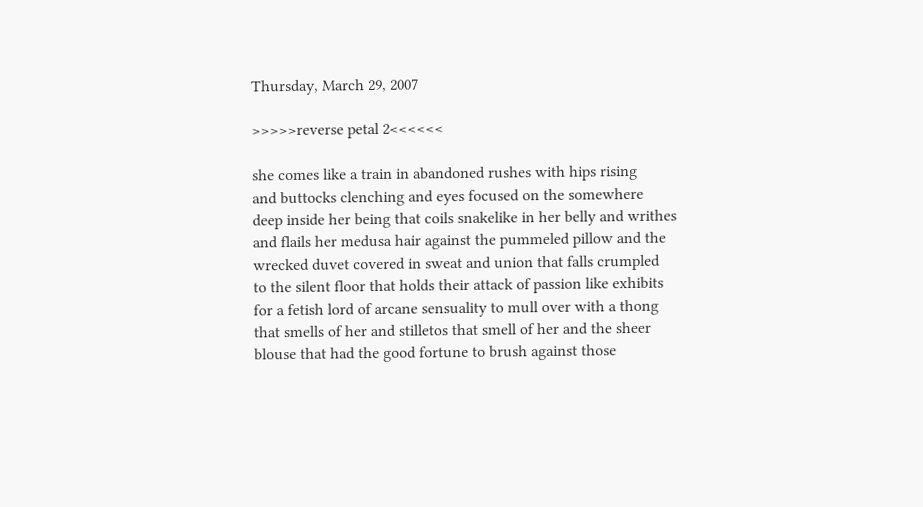Thursday, March 29, 2007

>>>>>reverse petal 2<<<<<<

she comes like a train in abandoned rushes with hips rising
and buttocks clenching and eyes focused on the somewhere
deep inside her being that coils snakelike in her belly and writhes
and flails her medusa hair against the pummeled pillow and the
wrecked duvet covered in sweat and union that falls crumpled
to the silent floor that holds their attack of passion like exhibits
for a fetish lord of arcane sensuality to mull over with a thong
that smells of her and stilletos that smell of her and the sheer
blouse that had the good fortune to brush against those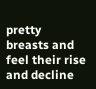pretty
breasts and feel their rise and decline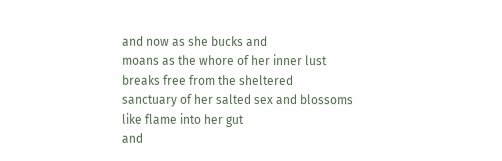and now as she bucks and
moans as the whore of her inner lust breaks free from the sheltered
sanctuary of her salted sex and blossoms like flame into her gut
and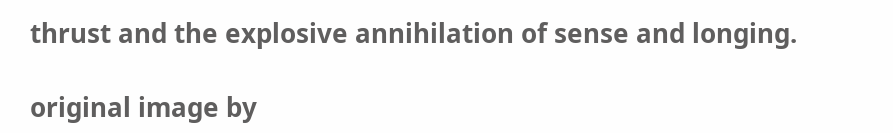thrust and the explosive annihilation of sense and longing.

original image by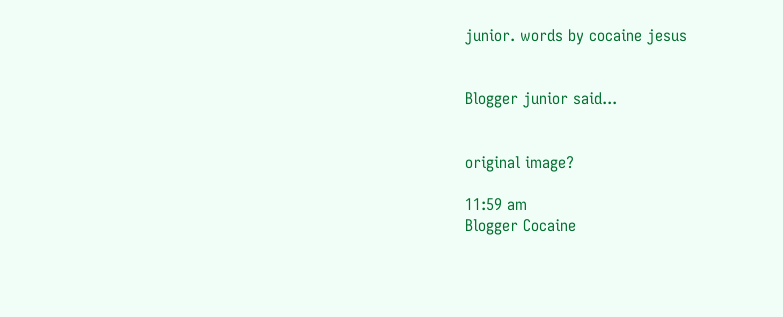junior. words by cocaine jesus


Blogger junior said...


original image?

11:59 am
Blogger Cocaine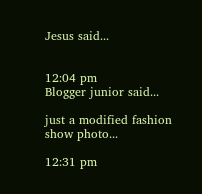Jesus said...


12:04 pm
Blogger junior said...

just a modified fashion show photo...

12:31 pm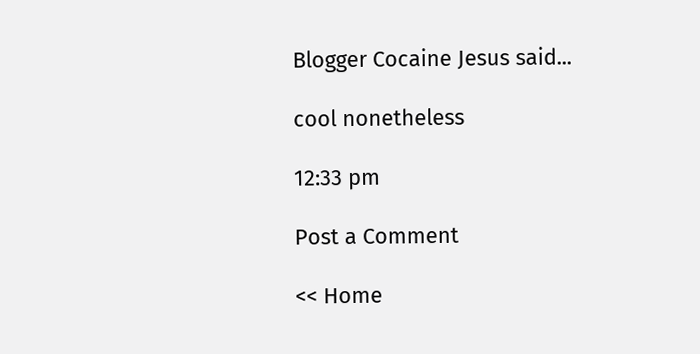Blogger Cocaine Jesus said...

cool nonetheless

12:33 pm

Post a Comment

<< Home